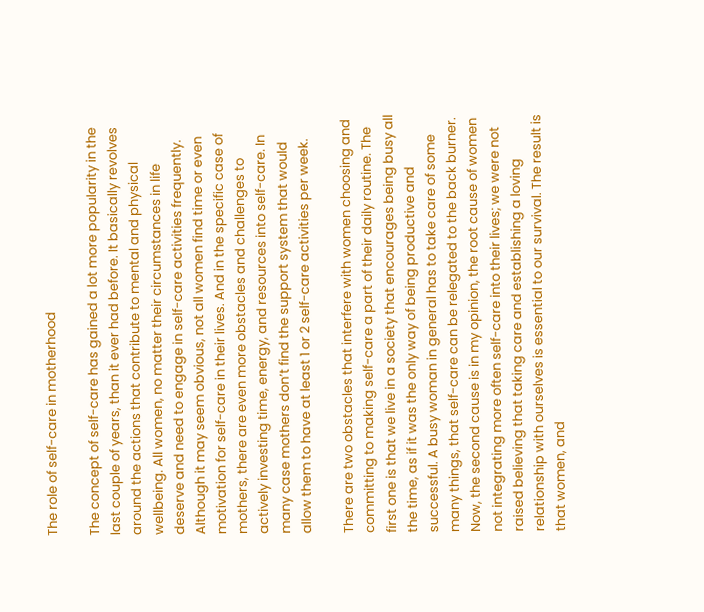The role of self-care in motherhood

The concept of self-care has gained a lot more popularity in the last couple of years, than it ever had before. It basically revolves around the actions that contribute to mental and physical wellbeing. All women, no matter their circumstances in life deserve and need to engage in self-care activities frequently. Although it may seem obvious, not all women find time or even motivation for self-care in their lives. And in the specific case of mothers, there are even more obstacles and challenges to actively investing time, energy, and resources into self-care. In many case mothers don’t find the support system that would allow them to have at least 1 or 2 self-care activities per week.

There are two obstacles that interfere with women choosing and committing to making self-care a part of their daily routine. The first one is that we live in a society that encourages being busy all the time, as if it was the only way of being productive and successful. A busy woman in general has to take care of some many things, that self-care can be relegated to the back burner. Now, the second cause is in my opinion, the root cause of women not integrating more often self-care into their lives; we were not raised believing that taking care and establishing a loving relationship with ourselves is essential to our survival. The result is that women, and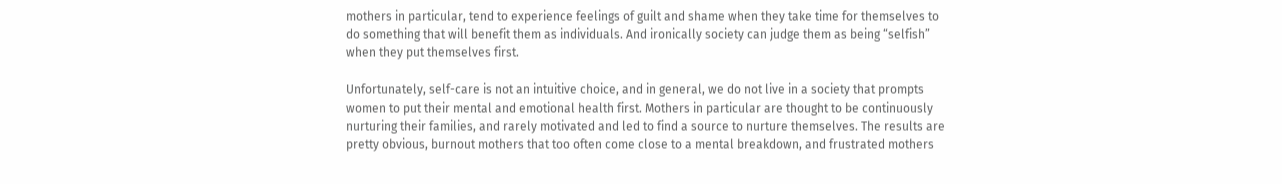mothers in particular, tend to experience feelings of guilt and shame when they take time for themselves to do something that will benefit them as individuals. And ironically society can judge them as being “selfish” when they put themselves first.

Unfortunately, self-care is not an intuitive choice, and in general, we do not live in a society that prompts women to put their mental and emotional health first. Mothers in particular are thought to be continuously nurturing their families, and rarely motivated and led to find a source to nurture themselves. The results are pretty obvious, burnout mothers that too often come close to a mental breakdown, and frustrated mothers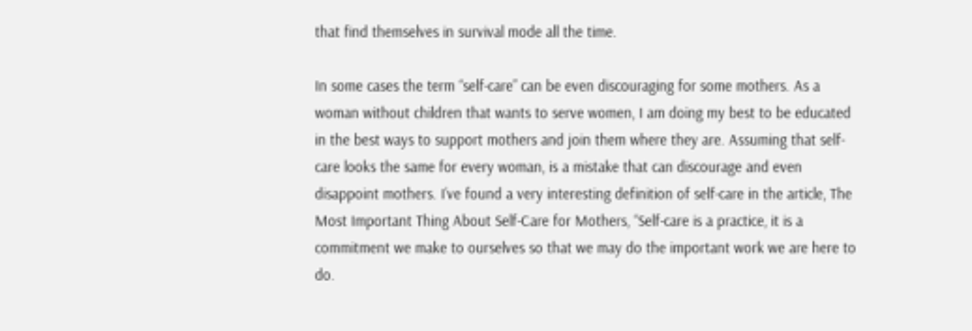that find themselves in survival mode all the time.

In some cases the term “self-care” can be even discouraging for some mothers. As a woman without children that wants to serve women, I am doing my best to be educated in the best ways to support mothers and join them where they are. Assuming that self-care looks the same for every woman, is a mistake that can discourage and even disappoint mothers. I’ve found a very interesting definition of self-care in the article, The Most Important Thing About Self-Care for Mothers, “Self-care is a practice, it is a commitment we make to ourselves so that we may do the important work we are here to do.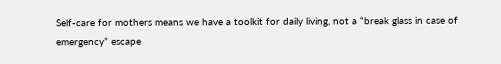Self-care for mothers means we have a toolkit for daily living, not a “break glass in case of emergency” escape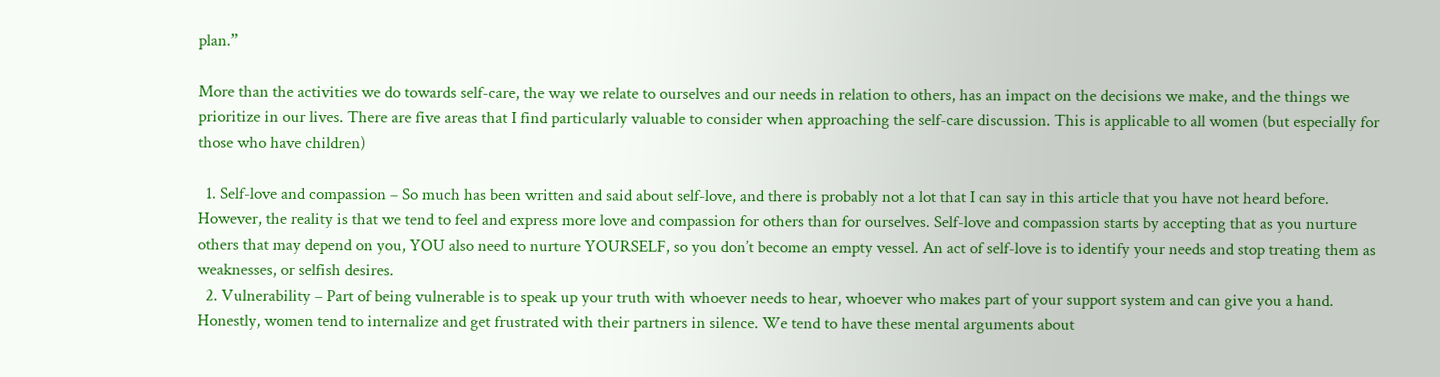plan.”

More than the activities we do towards self-care, the way we relate to ourselves and our needs in relation to others, has an impact on the decisions we make, and the things we prioritize in our lives. There are five areas that I find particularly valuable to consider when approaching the self-care discussion. This is applicable to all women (but especially for those who have children)

  1. Self-love and compassion – So much has been written and said about self-love, and there is probably not a lot that I can say in this article that you have not heard before. However, the reality is that we tend to feel and express more love and compassion for others than for ourselves. Self-love and compassion starts by accepting that as you nurture others that may depend on you, YOU also need to nurture YOURSELF, so you don’t become an empty vessel. An act of self-love is to identify your needs and stop treating them as weaknesses, or selfish desires.
  2. Vulnerability – Part of being vulnerable is to speak up your truth with whoever needs to hear, whoever who makes part of your support system and can give you a hand. Honestly, women tend to internalize and get frustrated with their partners in silence. We tend to have these mental arguments about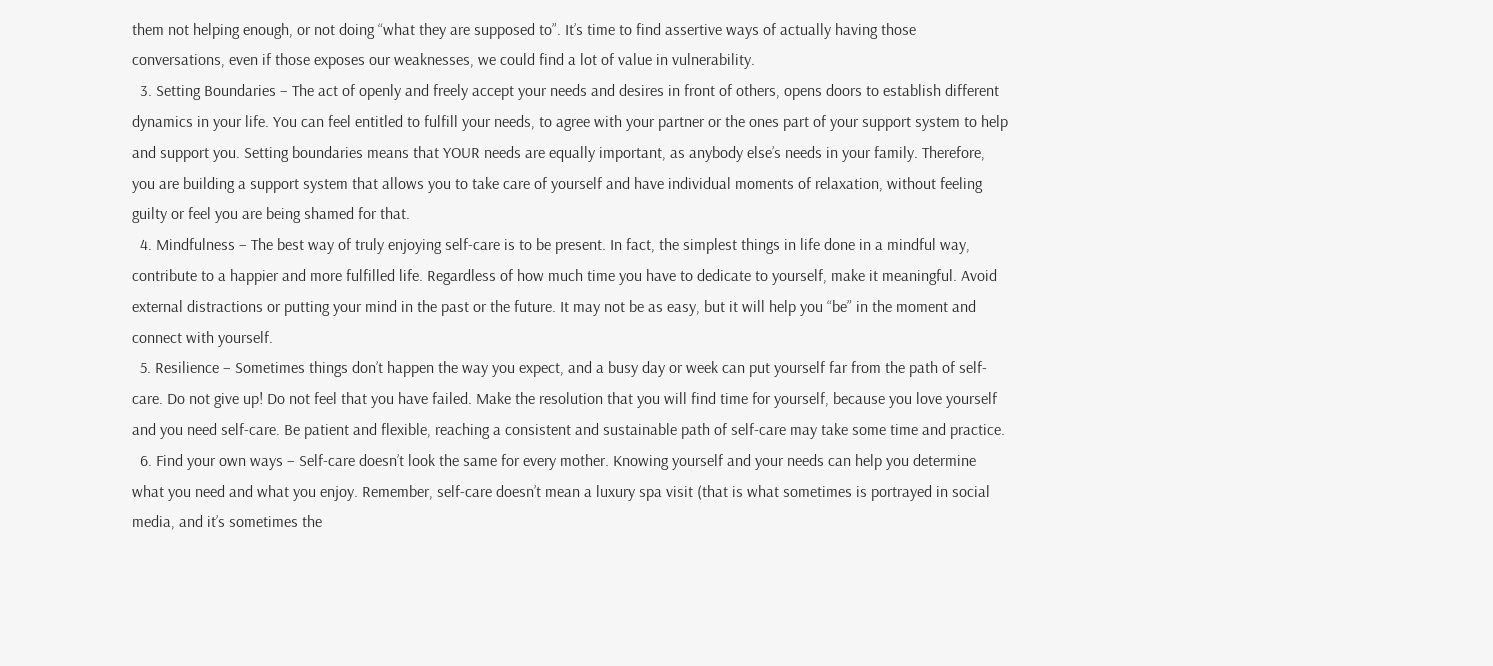them not helping enough, or not doing “what they are supposed to”. It’s time to find assertive ways of actually having those conversations, even if those exposes our weaknesses, we could find a lot of value in vulnerability.
  3. Setting Boundaries – The act of openly and freely accept your needs and desires in front of others, opens doors to establish different dynamics in your life. You can feel entitled to fulfill your needs, to agree with your partner or the ones part of your support system to help and support you. Setting boundaries means that YOUR needs are equally important, as anybody else’s needs in your family. Therefore, you are building a support system that allows you to take care of yourself and have individual moments of relaxation, without feeling guilty or feel you are being shamed for that.
  4. Mindfulness – The best way of truly enjoying self-care is to be present. In fact, the simplest things in life done in a mindful way, contribute to a happier and more fulfilled life. Regardless of how much time you have to dedicate to yourself, make it meaningful. Avoid external distractions or putting your mind in the past or the future. It may not be as easy, but it will help you “be” in the moment and connect with yourself.
  5. Resilience – Sometimes things don’t happen the way you expect, and a busy day or week can put yourself far from the path of self-care. Do not give up! Do not feel that you have failed. Make the resolution that you will find time for yourself, because you love yourself and you need self-care. Be patient and flexible, reaching a consistent and sustainable path of self-care may take some time and practice.
  6. Find your own ways – Self-care doesn’t look the same for every mother. Knowing yourself and your needs can help you determine what you need and what you enjoy. Remember, self-care doesn’t mean a luxury spa visit (that is what sometimes is portrayed in social media, and it’s sometimes the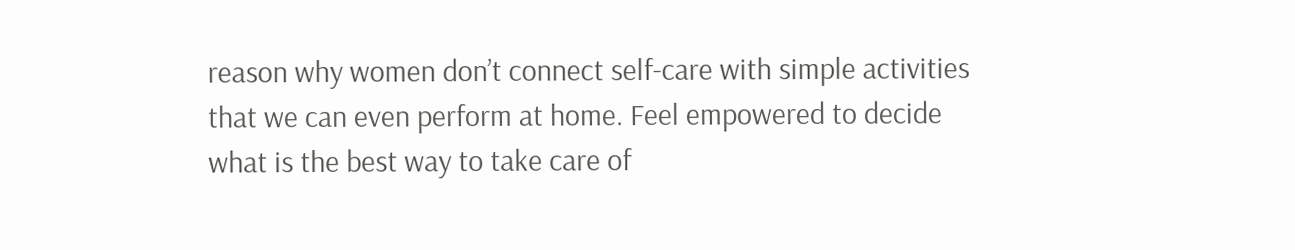reason why women don’t connect self-care with simple activities that we can even perform at home. Feel empowered to decide what is the best way to take care of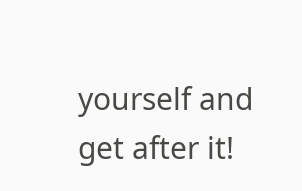yourself and get after it!